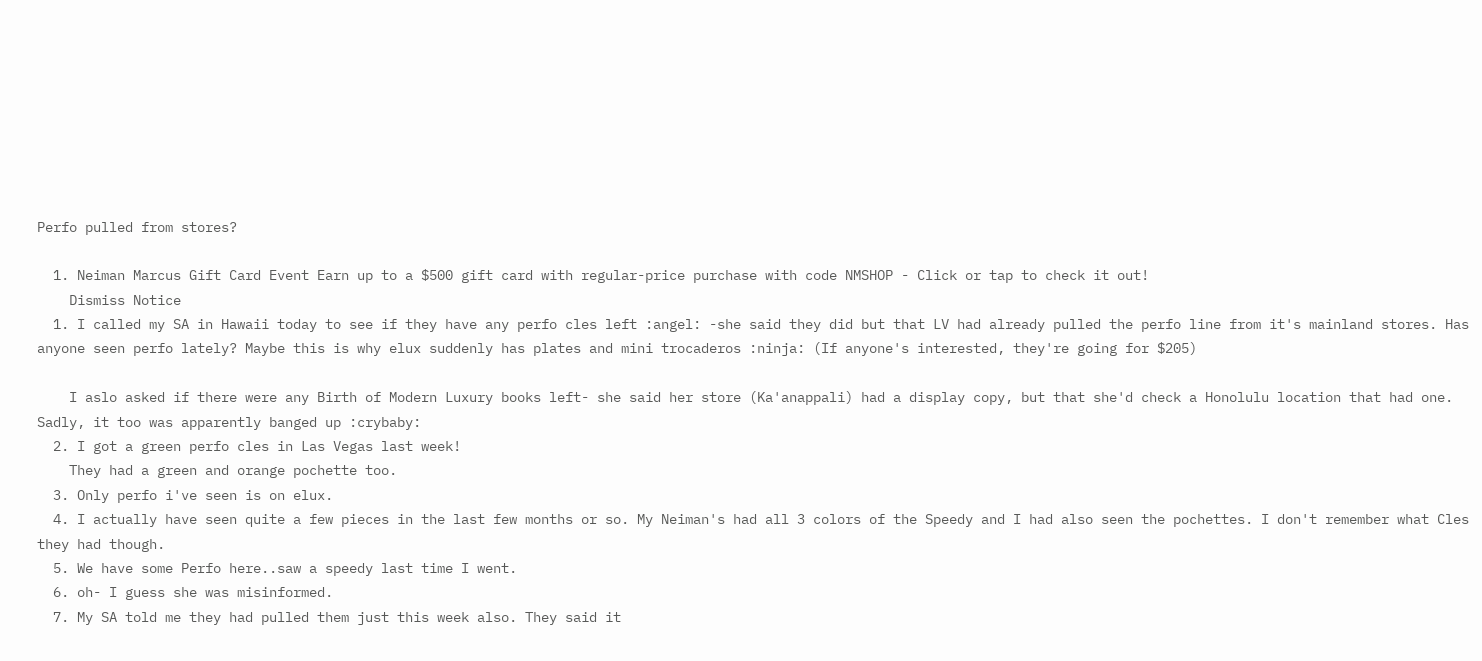Perfo pulled from stores?

  1. Neiman Marcus Gift Card Event Earn up to a $500 gift card with regular-price purchase with code NMSHOP - Click or tap to check it out!
    Dismiss Notice
  1. I called my SA in Hawaii today to see if they have any perfo cles left :angel: -she said they did but that LV had already pulled the perfo line from it's mainland stores. Has anyone seen perfo lately? Maybe this is why elux suddenly has plates and mini trocaderos :ninja: (If anyone's interested, they're going for $205)

    I aslo asked if there were any Birth of Modern Luxury books left- she said her store (Ka'anappali) had a display copy, but that she'd check a Honolulu location that had one. Sadly, it too was apparently banged up :crybaby:
  2. I got a green perfo cles in Las Vegas last week!
    They had a green and orange pochette too.
  3. Only perfo i've seen is on elux.
  4. I actually have seen quite a few pieces in the last few months or so. My Neiman's had all 3 colors of the Speedy and I had also seen the pochettes. I don't remember what Cles they had though.
  5. We have some Perfo here..saw a speedy last time I went.
  6. oh- I guess she was misinformed.
  7. My SA told me they had pulled them just this week also. They said it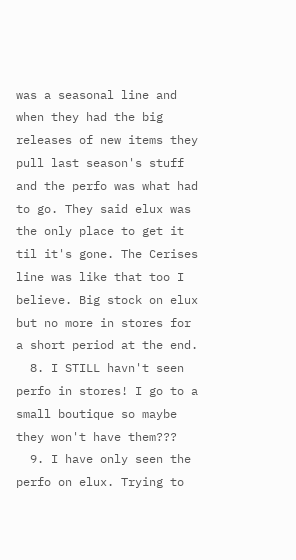was a seasonal line and when they had the big releases of new items they pull last season's stuff and the perfo was what had to go. They said elux was the only place to get it til it's gone. The Cerises line was like that too I believe. Big stock on elux but no more in stores for a short period at the end.
  8. I STILL havn't seen perfo in stores! I go to a small boutique so maybe they won't have them???
  9. I have only seen the perfo on elux. Trying to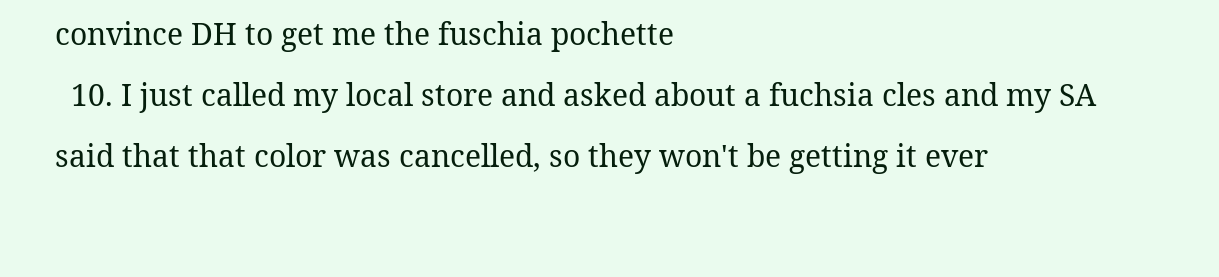convince DH to get me the fuschia pochette
  10. I just called my local store and asked about a fuchsia cles and my SA said that that color was cancelled, so they won't be getting it ever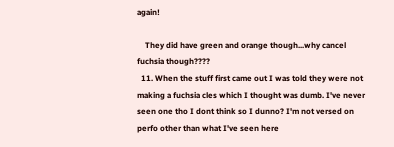again!

    They did have green and orange though...why cancel fuchsia though????
  11. When the stuff first came out I was told they were not making a fuchsia cles which I thought was dumb. I've never seen one tho I dont think so I dunno? I'm not versed on perfo other than what I've seen here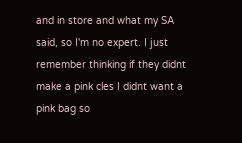and in store and what my SA said, so I'm no expert. I just remember thinking if they didnt make a pink cles I didnt want a pink bag so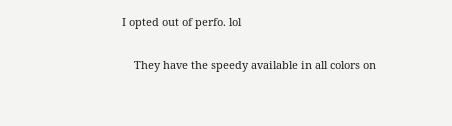I opted out of perfo. lol

    They have the speedy available in all colors on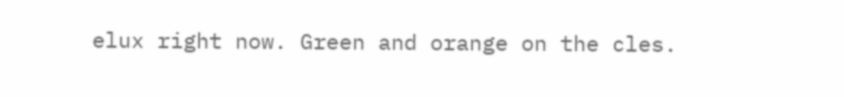elux right now. Green and orange on the cles.